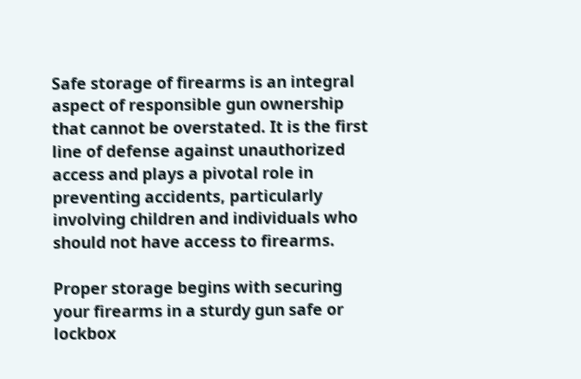Safe storage of firearms is an integral aspect of responsible gun ownership that cannot be overstated. It is the first line of defense against unauthorized access and plays a pivotal role in preventing accidents, particularly involving children and individuals who should not have access to firearms.

Proper storage begins with securing your firearms in a sturdy gun safe or lockbox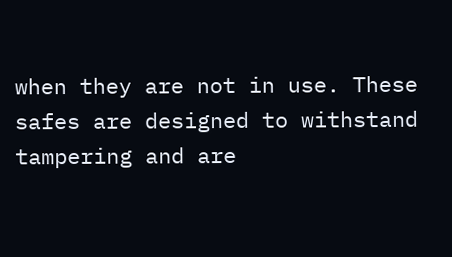when they are not in use. These safes are designed to withstand tampering and are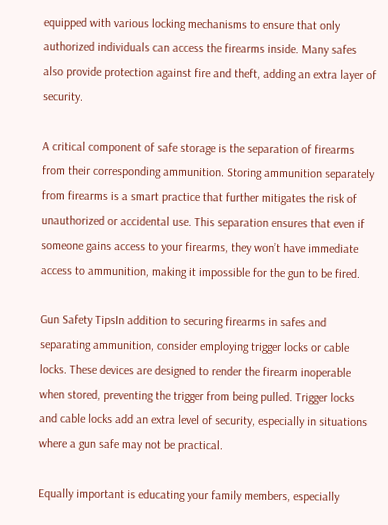equipped with various locking mechanisms to ensure that only authorized individuals can access the firearms inside. Many safes also provide protection against fire and theft, adding an extra layer of security.

A critical component of safe storage is the separation of firearms from their corresponding ammunition. Storing ammunition separately from firearms is a smart practice that further mitigates the risk of unauthorized or accidental use. This separation ensures that even if someone gains access to your firearms, they won’t have immediate access to ammunition, making it impossible for the gun to be fired.

Gun Safety TipsIn addition to securing firearms in safes and separating ammunition, consider employing trigger locks or cable locks. These devices are designed to render the firearm inoperable when stored, preventing the trigger from being pulled. Trigger locks and cable locks add an extra level of security, especially in situations where a gun safe may not be practical.

Equally important is educating your family members, especially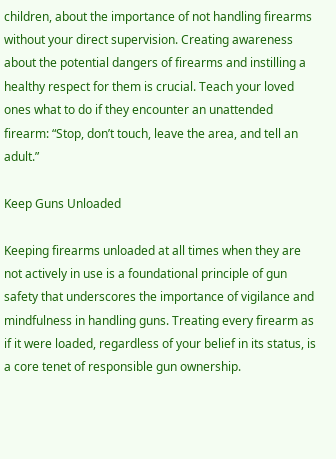children, about the importance of not handling firearms without your direct supervision. Creating awareness about the potential dangers of firearms and instilling a healthy respect for them is crucial. Teach your loved ones what to do if they encounter an unattended firearm: “Stop, don’t touch, leave the area, and tell an adult.”

Keep Guns Unloaded

Keeping firearms unloaded at all times when they are not actively in use is a foundational principle of gun safety that underscores the importance of vigilance and mindfulness in handling guns. Treating every firearm as if it were loaded, regardless of your belief in its status, is a core tenet of responsible gun ownership.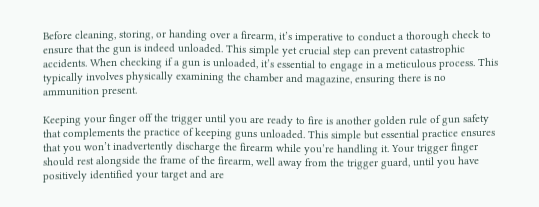Before cleaning, storing, or handing over a firearm, it’s imperative to conduct a thorough check to ensure that the gun is indeed unloaded. This simple yet crucial step can prevent catastrophic accidents. When checking if a gun is unloaded, it’s essential to engage in a meticulous process. This typically involves physically examining the chamber and magazine, ensuring there is no ammunition present.

Keeping your finger off the trigger until you are ready to fire is another golden rule of gun safety that complements the practice of keeping guns unloaded. This simple but essential practice ensures that you won’t inadvertently discharge the firearm while you’re handling it. Your trigger finger should rest alongside the frame of the firearm, well away from the trigger guard, until you have positively identified your target and are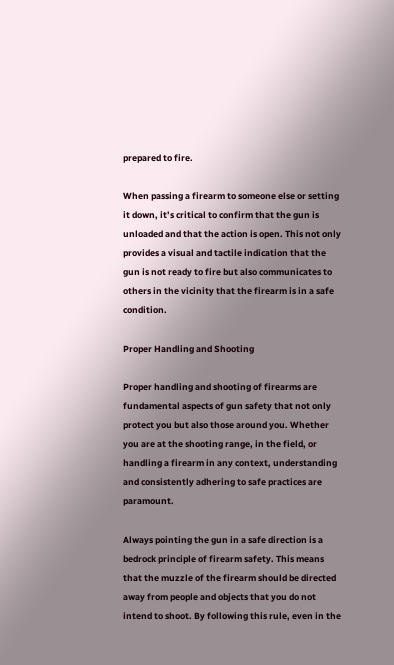prepared to fire.

When passing a firearm to someone else or setting it down, it’s critical to confirm that the gun is unloaded and that the action is open. This not only provides a visual and tactile indication that the gun is not ready to fire but also communicates to others in the vicinity that the firearm is in a safe condition.

Proper Handling and Shooting

Proper handling and shooting of firearms are fundamental aspects of gun safety that not only protect you but also those around you. Whether you are at the shooting range, in the field, or handling a firearm in any context, understanding and consistently adhering to safe practices are paramount.

Always pointing the gun in a safe direction is a bedrock principle of firearm safety. This means that the muzzle of the firearm should be directed away from people and objects that you do not intend to shoot. By following this rule, even in the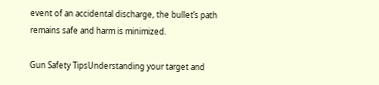event of an accidental discharge, the bullet’s path remains safe and harm is minimized.

Gun Safety TipsUnderstanding your target and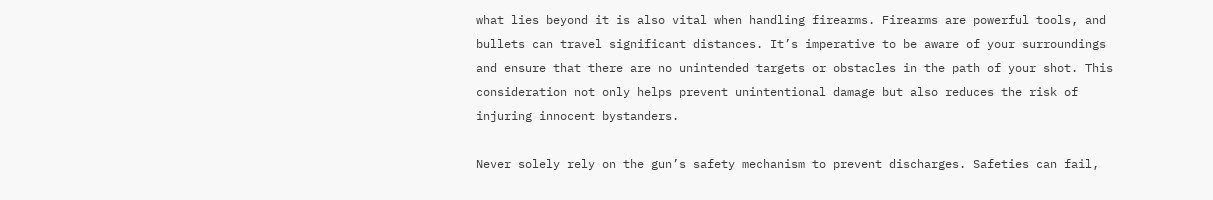what lies beyond it is also vital when handling firearms. Firearms are powerful tools, and bullets can travel significant distances. It’s imperative to be aware of your surroundings and ensure that there are no unintended targets or obstacles in the path of your shot. This consideration not only helps prevent unintentional damage but also reduces the risk of injuring innocent bystanders.

Never solely rely on the gun’s safety mechanism to prevent discharges. Safeties can fail,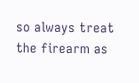so always treat the firearm as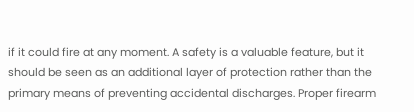if it could fire at any moment. A safety is a valuable feature, but it should be seen as an additional layer of protection rather than the primary means of preventing accidental discharges. Proper firearm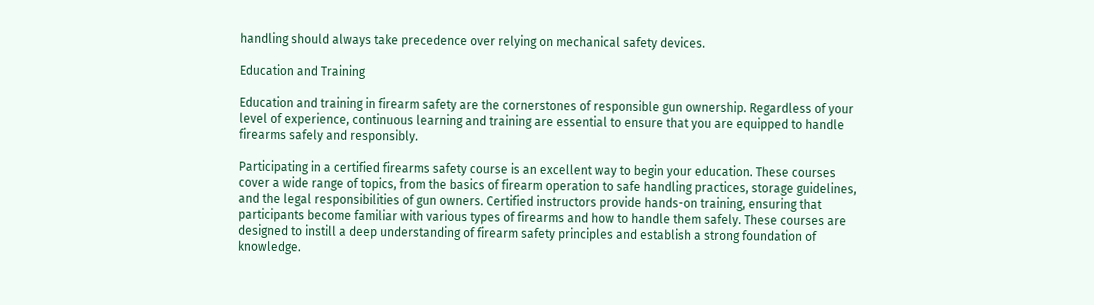handling should always take precedence over relying on mechanical safety devices.

Education and Training

Education and training in firearm safety are the cornerstones of responsible gun ownership. Regardless of your level of experience, continuous learning and training are essential to ensure that you are equipped to handle firearms safely and responsibly.

Participating in a certified firearms safety course is an excellent way to begin your education. These courses cover a wide range of topics, from the basics of firearm operation to safe handling practices, storage guidelines, and the legal responsibilities of gun owners. Certified instructors provide hands-on training, ensuring that participants become familiar with various types of firearms and how to handle them safely. These courses are designed to instill a deep understanding of firearm safety principles and establish a strong foundation of knowledge.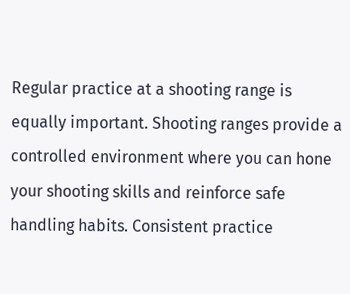Regular practice at a shooting range is equally important. Shooting ranges provide a controlled environment where you can hone your shooting skills and reinforce safe handling habits. Consistent practice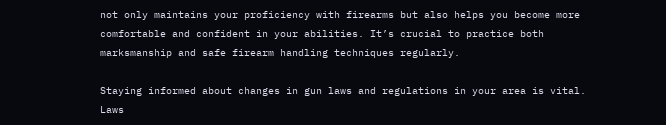not only maintains your proficiency with firearms but also helps you become more comfortable and confident in your abilities. It’s crucial to practice both marksmanship and safe firearm handling techniques regularly.

Staying informed about changes in gun laws and regulations in your area is vital. Laws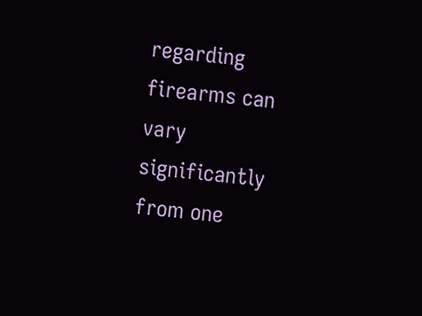regarding firearms can vary significantly from one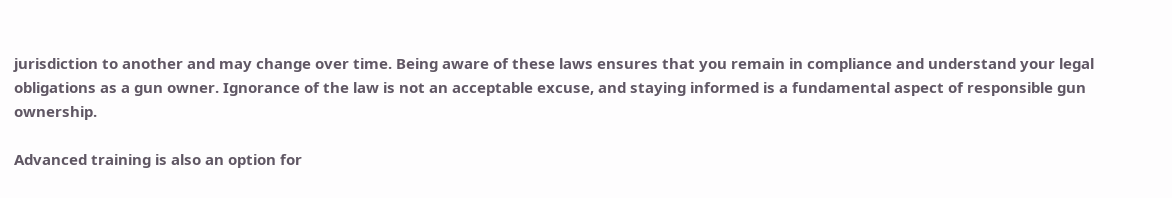jurisdiction to another and may change over time. Being aware of these laws ensures that you remain in compliance and understand your legal obligations as a gun owner. Ignorance of the law is not an acceptable excuse, and staying informed is a fundamental aspect of responsible gun ownership.

Advanced training is also an option for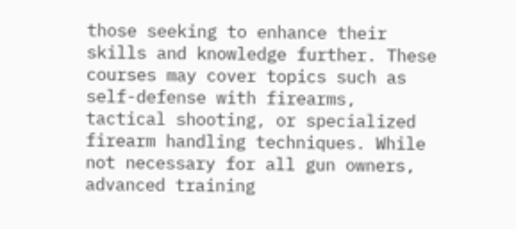those seeking to enhance their skills and knowledge further. These courses may cover topics such as self-defense with firearms, tactical shooting, or specialized firearm handling techniques. While not necessary for all gun owners, advanced training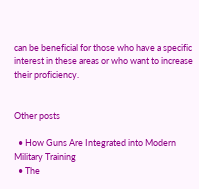can be beneficial for those who have a specific interest in these areas or who want to increase their proficiency.


Other posts

  • How Guns Are Integrated into Modern Military Training
  • The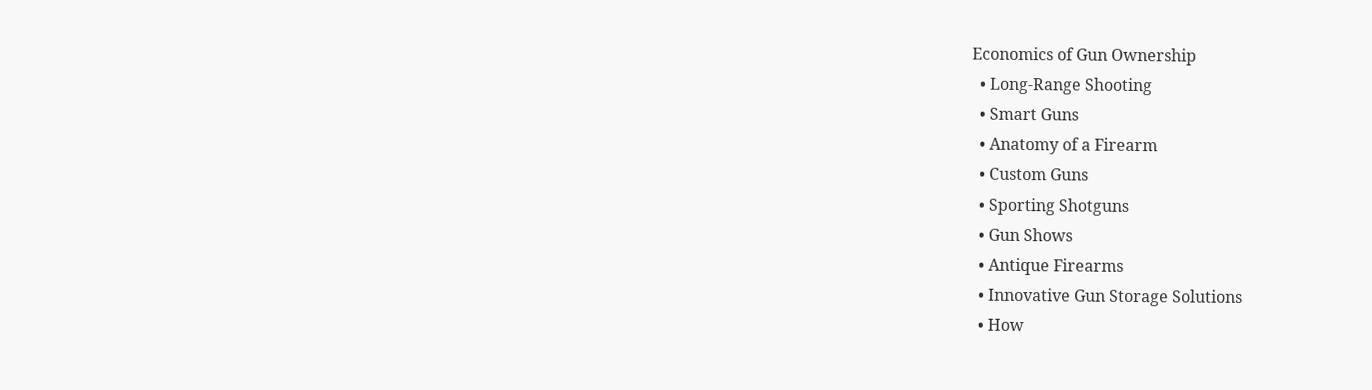Economics of Gun Ownership
  • Long-Range Shooting
  • Smart Guns
  • Anatomy of a Firearm
  • Custom Guns
  • Sporting Shotguns
  • Gun Shows
  • Antique Firearms
  • Innovative Gun Storage Solutions
  • How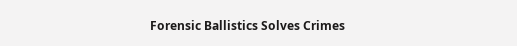Forensic Ballistics Solves Crimes